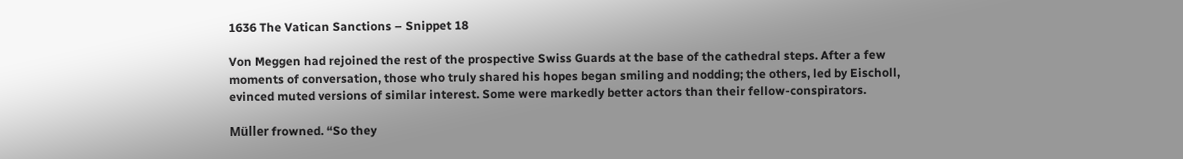1636 The Vatican Sanctions – Snippet 18

Von Meggen had rejoined the rest of the prospective Swiss Guards at the base of the cathedral steps. After a few moments of conversation, those who truly shared his hopes began smiling and nodding; the others, led by Eischoll, evinced muted versions of similar interest. Some were markedly better actors than their fellow-conspirators.

Müller frowned. “So they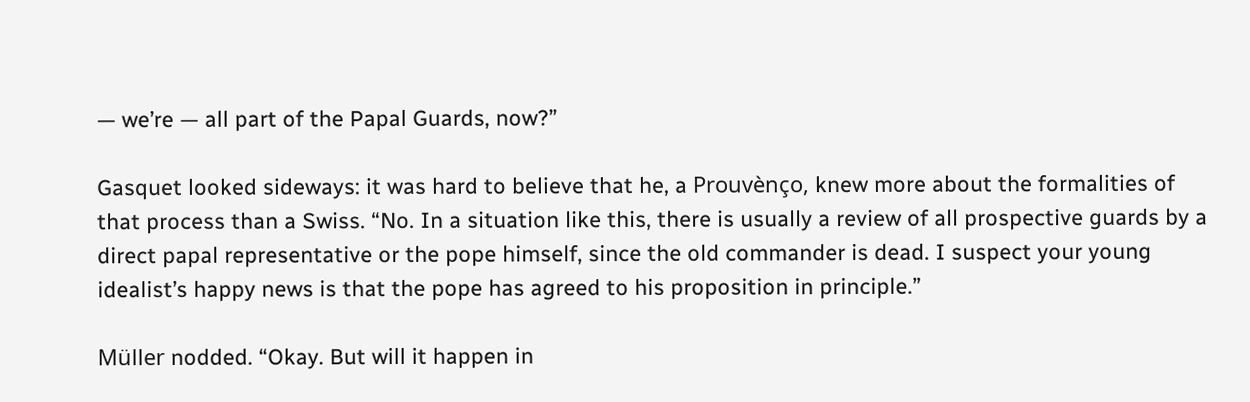— we’re — all part of the Papal Guards, now?”

Gasquet looked sideways: it was hard to believe that he, a Prouvènço, knew more about the formalities of that process than a Swiss. “No. In a situation like this, there is usually a review of all prospective guards by a direct papal representative or the pope himself, since the old commander is dead. I suspect your young idealist’s happy news is that the pope has agreed to his proposition in principle.”

Müller nodded. “Okay. But will it happen in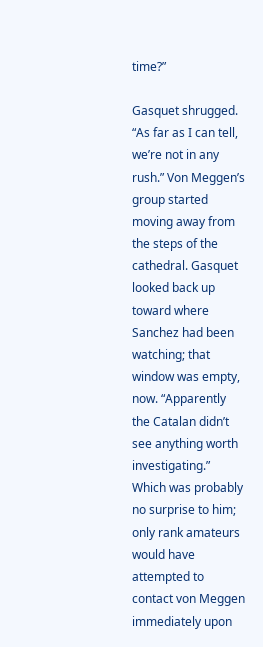time?”

Gasquet shrugged. “As far as I can tell, we’re not in any rush.” Von Meggen’s group started moving away from the steps of the cathedral. Gasquet looked back up toward where Sanchez had been watching; that window was empty, now. “Apparently the Catalan didn’t see anything worth investigating.” Which was probably no surprise to him; only rank amateurs would have attempted to contact von Meggen immediately upon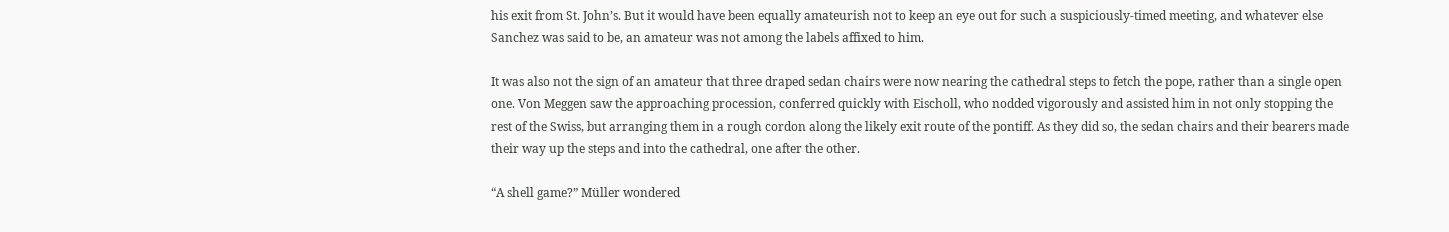his exit from St. John’s. But it would have been equally amateurish not to keep an eye out for such a suspiciously-timed meeting, and whatever else Sanchez was said to be, an amateur was not among the labels affixed to him.

It was also not the sign of an amateur that three draped sedan chairs were now nearing the cathedral steps to fetch the pope, rather than a single open one. Von Meggen saw the approaching procession, conferred quickly with Eischoll, who nodded vigorously and assisted him in not only stopping the rest of the Swiss, but arranging them in a rough cordon along the likely exit route of the pontiff. As they did so, the sedan chairs and their bearers made their way up the steps and into the cathedral, one after the other.

“A shell game?” Müller wondered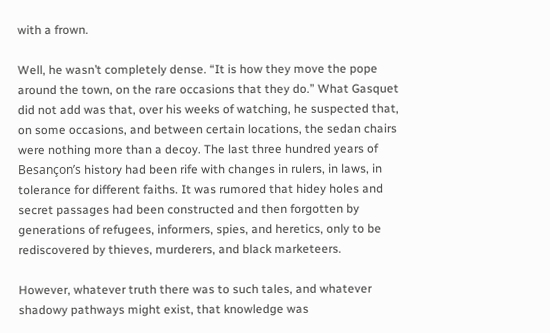with a frown.

Well, he wasn’t completely dense. “It is how they move the pope around the town, on the rare occasions that they do.” What Gasquet did not add was that, over his weeks of watching, he suspected that, on some occasions, and between certain locations, the sedan chairs were nothing more than a decoy. The last three hundred years of Besançon’s history had been rife with changes in rulers, in laws, in tolerance for different faiths. It was rumored that hidey holes and secret passages had been constructed and then forgotten by generations of refugees, informers, spies, and heretics, only to be rediscovered by thieves, murderers, and black marketeers.

However, whatever truth there was to such tales, and whatever shadowy pathways might exist, that knowledge was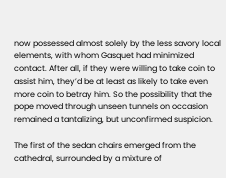now possessed almost solely by the less savory local elements, with whom Gasquet had minimized contact. After all, if they were willing to take coin to assist him, they’d be at least as likely to take even more coin to betray him. So the possibility that the pope moved through unseen tunnels on occasion remained a tantalizing, but unconfirmed suspicion.

The first of the sedan chairs emerged from the cathedral, surrounded by a mixture of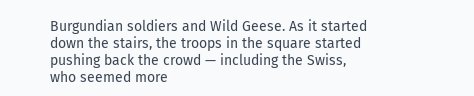Burgundian soldiers and Wild Geese. As it started down the stairs, the troops in the square started pushing back the crowd — including the Swiss, who seemed more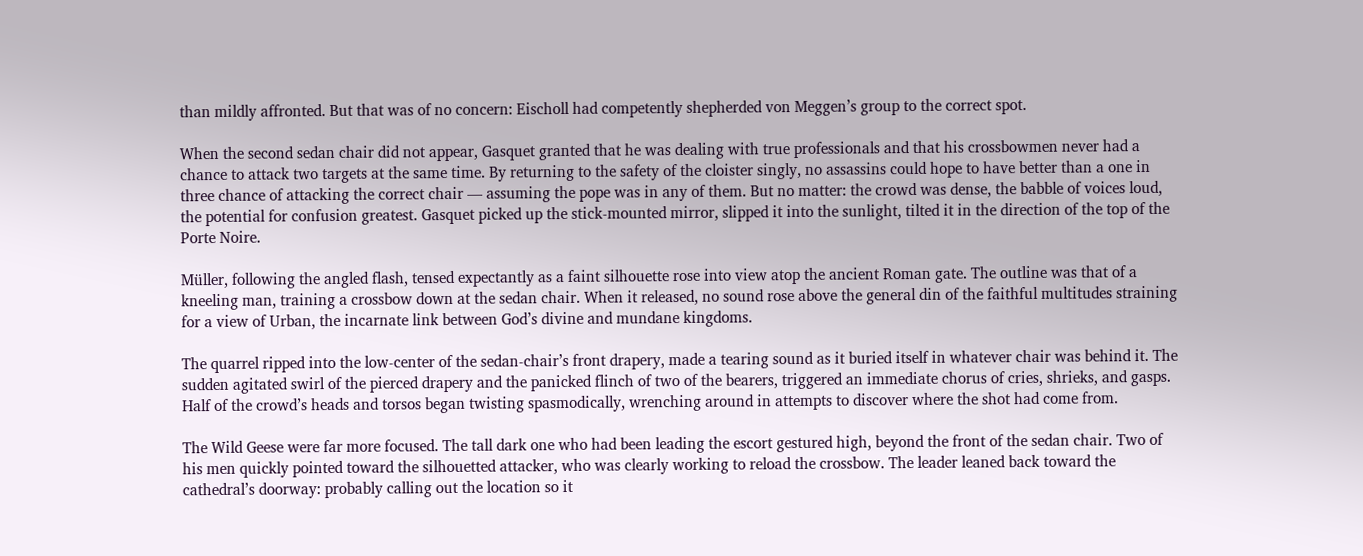than mildly affronted. But that was of no concern: Eischoll had competently shepherded von Meggen’s group to the correct spot.

When the second sedan chair did not appear, Gasquet granted that he was dealing with true professionals and that his crossbowmen never had a chance to attack two targets at the same time. By returning to the safety of the cloister singly, no assassins could hope to have better than a one in three chance of attacking the correct chair — assuming the pope was in any of them. But no matter: the crowd was dense, the babble of voices loud, the potential for confusion greatest. Gasquet picked up the stick-mounted mirror, slipped it into the sunlight, tilted it in the direction of the top of the Porte Noire.

Müller, following the angled flash, tensed expectantly as a faint silhouette rose into view atop the ancient Roman gate. The outline was that of a kneeling man, training a crossbow down at the sedan chair. When it released, no sound rose above the general din of the faithful multitudes straining for a view of Urban, the incarnate link between God’s divine and mundane kingdoms.

The quarrel ripped into the low-center of the sedan-chair’s front drapery, made a tearing sound as it buried itself in whatever chair was behind it. The sudden agitated swirl of the pierced drapery and the panicked flinch of two of the bearers, triggered an immediate chorus of cries, shrieks, and gasps. Half of the crowd’s heads and torsos began twisting spasmodically, wrenching around in attempts to discover where the shot had come from.

The Wild Geese were far more focused. The tall dark one who had been leading the escort gestured high, beyond the front of the sedan chair. Two of his men quickly pointed toward the silhouetted attacker, who was clearly working to reload the crossbow. The leader leaned back toward the cathedral’s doorway: probably calling out the location so it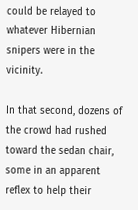could be relayed to whatever Hibernian snipers were in the vicinity.

In that second, dozens of the crowd had rushed toward the sedan chair, some in an apparent reflex to help their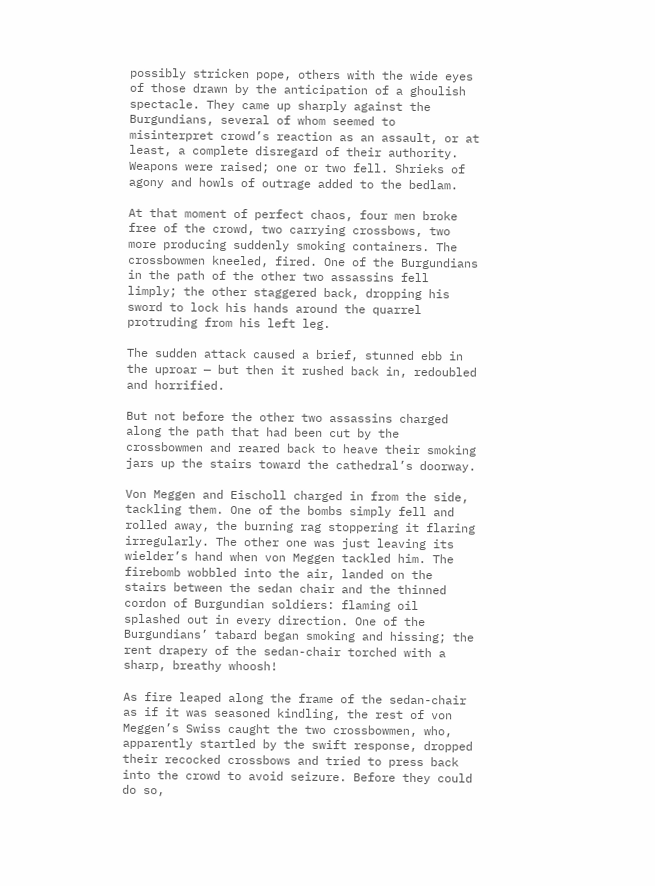possibly stricken pope, others with the wide eyes of those drawn by the anticipation of a ghoulish spectacle. They came up sharply against the Burgundians, several of whom seemed to misinterpret crowd’s reaction as an assault, or at least, a complete disregard of their authority. Weapons were raised; one or two fell. Shrieks of agony and howls of outrage added to the bedlam.

At that moment of perfect chaos, four men broke free of the crowd, two carrying crossbows, two more producing suddenly smoking containers. The crossbowmen kneeled, fired. One of the Burgundians in the path of the other two assassins fell limply; the other staggered back, dropping his sword to lock his hands around the quarrel protruding from his left leg.

The sudden attack caused a brief, stunned ebb in the uproar — but then it rushed back in, redoubled and horrified.

But not before the other two assassins charged along the path that had been cut by the crossbowmen and reared back to heave their smoking jars up the stairs toward the cathedral’s doorway.

Von Meggen and Eischoll charged in from the side, tackling them. One of the bombs simply fell and rolled away, the burning rag stoppering it flaring irregularly. The other one was just leaving its wielder’s hand when von Meggen tackled him. The firebomb wobbled into the air, landed on the stairs between the sedan chair and the thinned cordon of Burgundian soldiers: flaming oil splashed out in every direction. One of the Burgundians’ tabard began smoking and hissing; the rent drapery of the sedan-chair torched with a sharp, breathy whoosh!

As fire leaped along the frame of the sedan-chair as if it was seasoned kindling, the rest of von Meggen’s Swiss caught the two crossbowmen, who, apparently startled by the swift response, dropped their recocked crossbows and tried to press back into the crowd to avoid seizure. Before they could do so,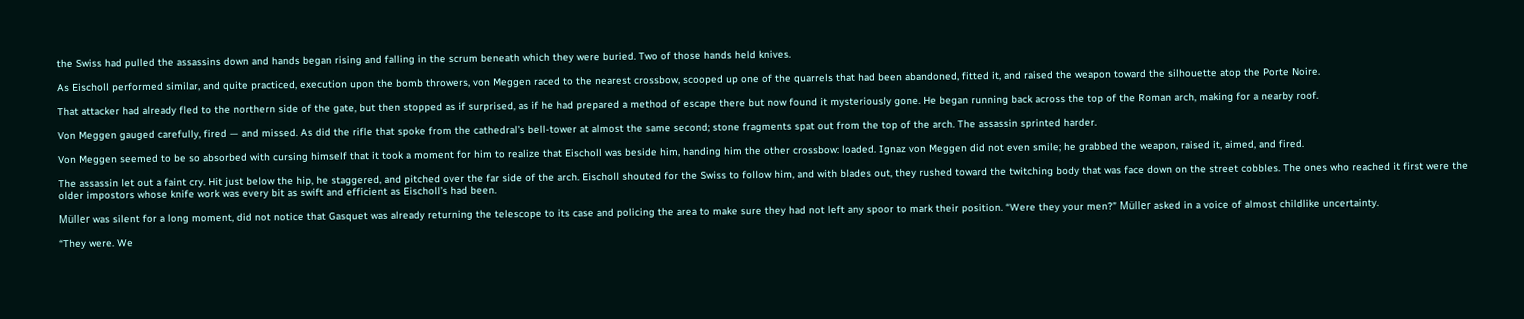the Swiss had pulled the assassins down and hands began rising and falling in the scrum beneath which they were buried. Two of those hands held knives.

As Eischoll performed similar, and quite practiced, execution upon the bomb throwers, von Meggen raced to the nearest crossbow, scooped up one of the quarrels that had been abandoned, fitted it, and raised the weapon toward the silhouette atop the Porte Noire.

That attacker had already fled to the northern side of the gate, but then stopped as if surprised, as if he had prepared a method of escape there but now found it mysteriously gone. He began running back across the top of the Roman arch, making for a nearby roof.

Von Meggen gauged carefully, fired — and missed. As did the rifle that spoke from the cathedral’s bell-tower at almost the same second; stone fragments spat out from the top of the arch. The assassin sprinted harder.

Von Meggen seemed to be so absorbed with cursing himself that it took a moment for him to realize that Eischoll was beside him, handing him the other crossbow: loaded. Ignaz von Meggen did not even smile; he grabbed the weapon, raised it, aimed, and fired.

The assassin let out a faint cry. Hit just below the hip, he staggered, and pitched over the far side of the arch. Eischoll shouted for the Swiss to follow him, and with blades out, they rushed toward the twitching body that was face down on the street cobbles. The ones who reached it first were the older impostors whose knife work was every bit as swift and efficient as Eischoll’s had been.

Müller was silent for a long moment, did not notice that Gasquet was already returning the telescope to its case and policing the area to make sure they had not left any spoor to mark their position. “Were they your men?” Müller asked in a voice of almost childlike uncertainty.

“They were. We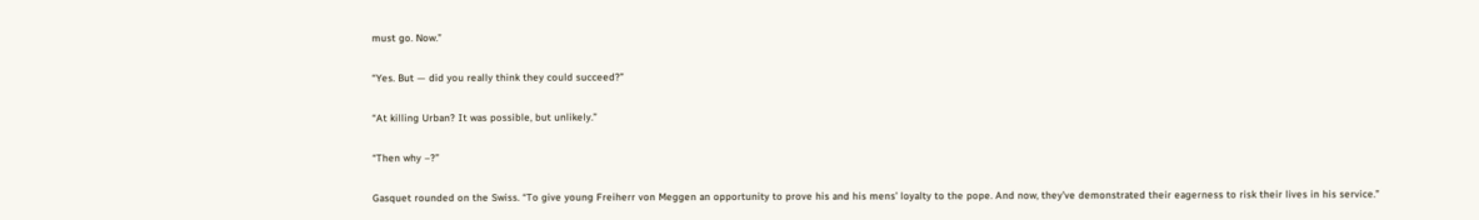must go. Now.”

“Yes. But — did you really think they could succeed?”

“At killing Urban? It was possible, but unlikely.”

“Then why –?”

Gasquet rounded on the Swiss. “To give young Freiherr von Meggen an opportunity to prove his and his mens’ loyalty to the pope. And now, they’ve demonstrated their eagerness to risk their lives in his service.”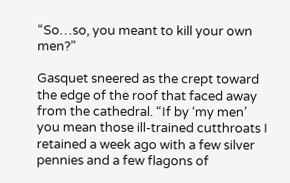“So…so, you meant to kill your own men?”

Gasquet sneered as the crept toward the edge of the roof that faced away from the cathedral. “If by ‘my men’ you mean those ill-trained cutthroats I retained a week ago with a few silver pennies and a few flagons of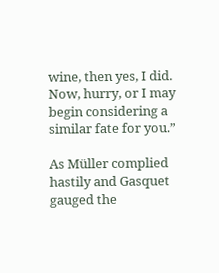wine, then yes, I did. Now, hurry, or I may begin considering a similar fate for you.”

As Müller complied hastily and Gasquet gauged the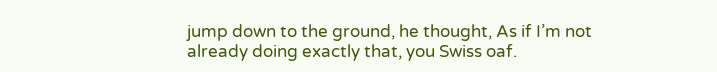jump down to the ground, he thought, As if I’m not already doing exactly that, you Swiss oaf.